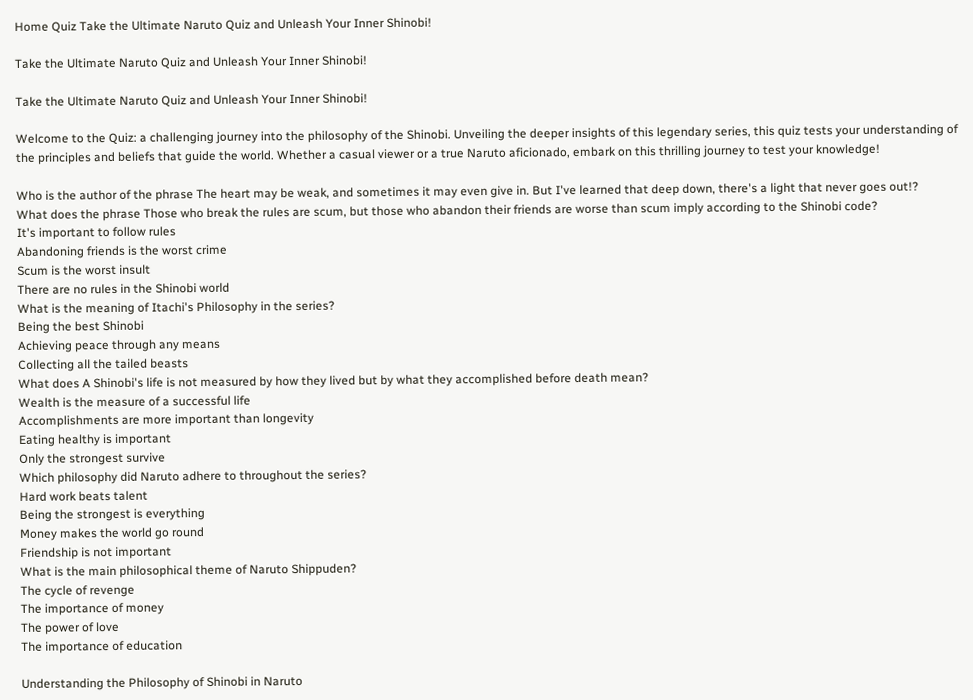Home Quiz Take the Ultimate Naruto Quiz and Unleash Your Inner Shinobi!

Take the Ultimate Naruto Quiz and Unleash Your Inner Shinobi!

Take the Ultimate Naruto Quiz and Unleash Your Inner Shinobi!

Welcome to the Quiz: a challenging journey into the philosophy of the Shinobi. Unveiling the deeper insights of this legendary series, this quiz tests your understanding of the principles and beliefs that guide the world. Whether a casual viewer or a true Naruto aficionado, embark on this thrilling journey to test your knowledge!

Who is the author of the phrase The heart may be weak, and sometimes it may even give in. But I've learned that deep down, there's a light that never goes out!?
What does the phrase Those who break the rules are scum, but those who abandon their friends are worse than scum imply according to the Shinobi code?
It's important to follow rules
Abandoning friends is the worst crime
Scum is the worst insult
There are no rules in the Shinobi world
What is the meaning of Itachi's Philosophy in the series?
Being the best Shinobi
Achieving peace through any means
Collecting all the tailed beasts
What does A Shinobi's life is not measured by how they lived but by what they accomplished before death mean?
Wealth is the measure of a successful life
Accomplishments are more important than longevity
Eating healthy is important
Only the strongest survive
Which philosophy did Naruto adhere to throughout the series?
Hard work beats talent
Being the strongest is everything
Money makes the world go round
Friendship is not important
What is the main philosophical theme of Naruto Shippuden?
The cycle of revenge
The importance of money
The power of love
The importance of education

Understanding the Philosophy of Shinobi in Naruto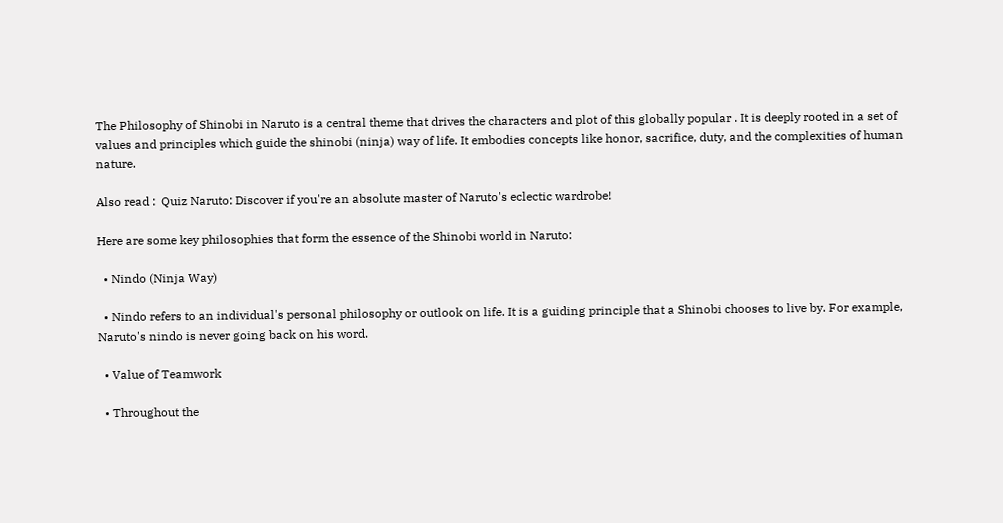The Philosophy of Shinobi in Naruto is a central theme that drives the characters and plot of this globally popular . It is deeply rooted in a set of values and principles which guide the shinobi (ninja) way of life. It embodies concepts like honor, sacrifice, duty, and the complexities of human nature.

Also read :  Quiz Naruto: Discover if you're an absolute master of Naruto's eclectic wardrobe!

Here are some key philosophies that form the essence of the Shinobi world in Naruto:

  • Nindo (Ninja Way)

  • Nindo refers to an individual's personal philosophy or outlook on life. It is a guiding principle that a Shinobi chooses to live by. For example, Naruto's nindo is never going back on his word.

  • Value of Teamwork

  • Throughout the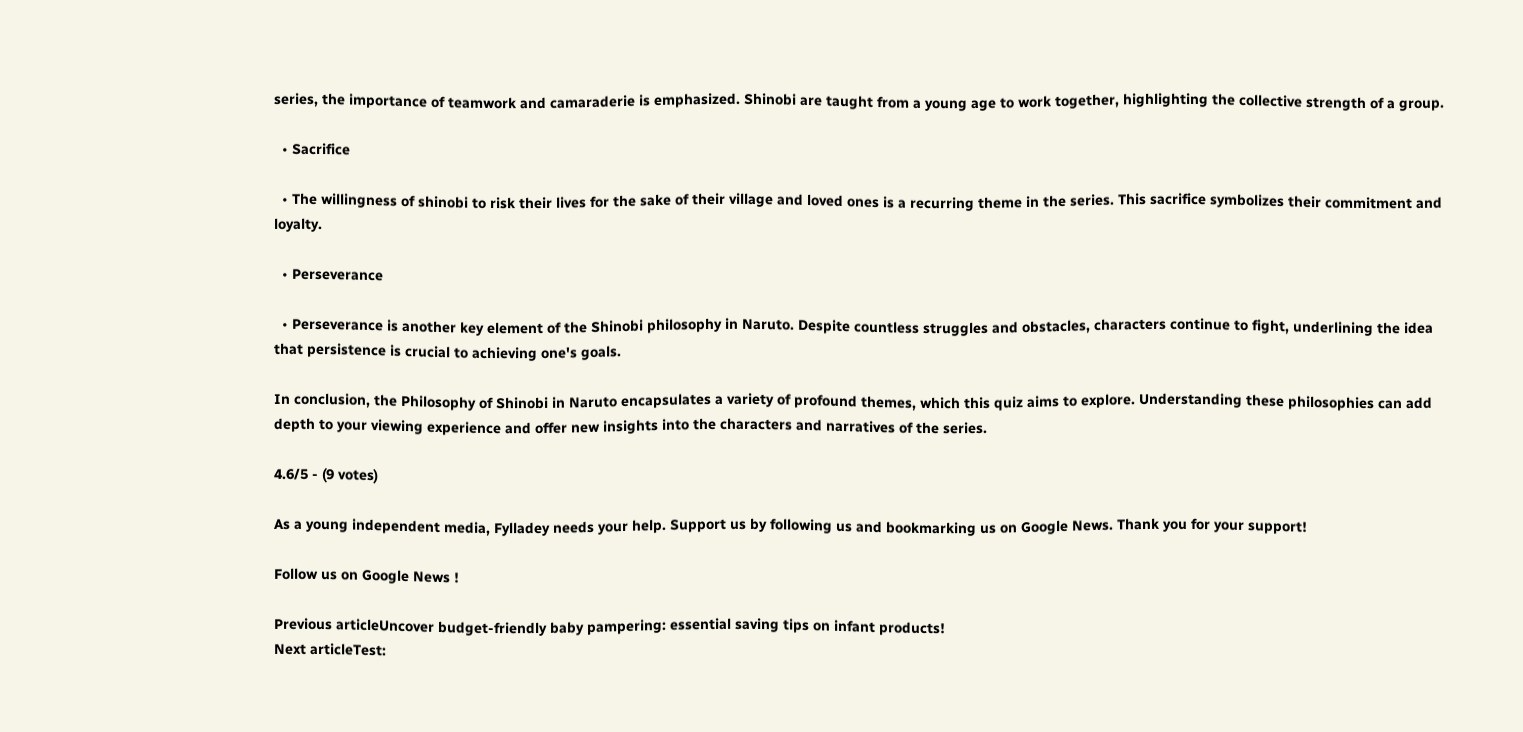series, the importance of teamwork and camaraderie is emphasized. Shinobi are taught from a young age to work together, highlighting the collective strength of a group.

  • Sacrifice

  • The willingness of shinobi to risk their lives for the sake of their village and loved ones is a recurring theme in the series. This sacrifice symbolizes their commitment and loyalty.

  • Perseverance

  • Perseverance is another key element of the Shinobi philosophy in Naruto. Despite countless struggles and obstacles, characters continue to fight, underlining the idea that persistence is crucial to achieving one's goals.

In conclusion, the Philosophy of Shinobi in Naruto encapsulates a variety of profound themes, which this quiz aims to explore. Understanding these philosophies can add depth to your viewing experience and offer new insights into the characters and narratives of the series.

4.6/5 - (9 votes)

As a young independent media, Fylladey needs your help. Support us by following us and bookmarking us on Google News. Thank you for your support!

Follow us on Google News !

Previous articleUncover budget-friendly baby pampering: essential saving tips on infant products!
Next articleTest: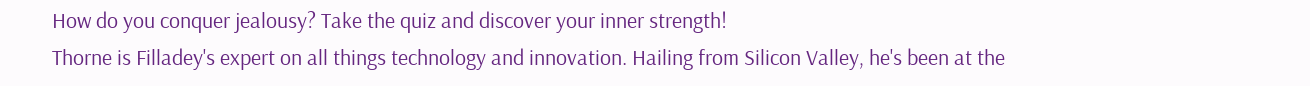How do you conquer jealousy? Take the quiz and discover your inner strength!
Thorne is Filladey's expert on all things technology and innovation. Hailing from Silicon Valley, he's been at the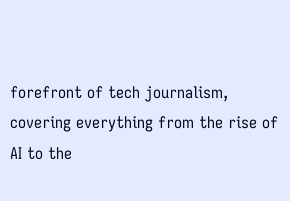forefront of tech journalism, covering everything from the rise of AI to the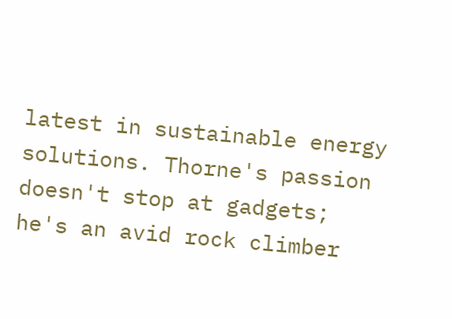latest in sustainable energy solutions. Thorne's passion doesn't stop at gadgets; he's an avid rock climber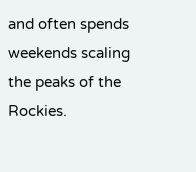and often spends weekends scaling the peaks of the Rockies.